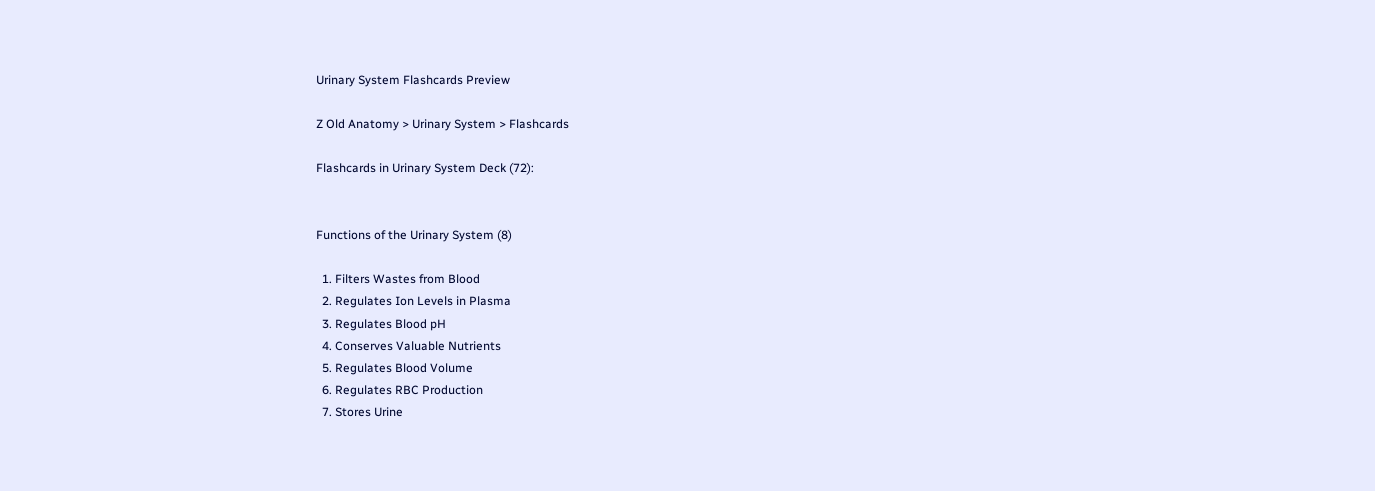Urinary System Flashcards Preview

Z Old Anatomy > Urinary System > Flashcards

Flashcards in Urinary System Deck (72):


Functions of the Urinary System (8)

  1. Filters Wastes from Blood
  2. Regulates Ion Levels in Plasma
  3. Regulates Blood pH
  4. Conserves Valuable Nutrients
  5. Regulates Blood Volume
  6. Regulates RBC Production
  7. Stores Urine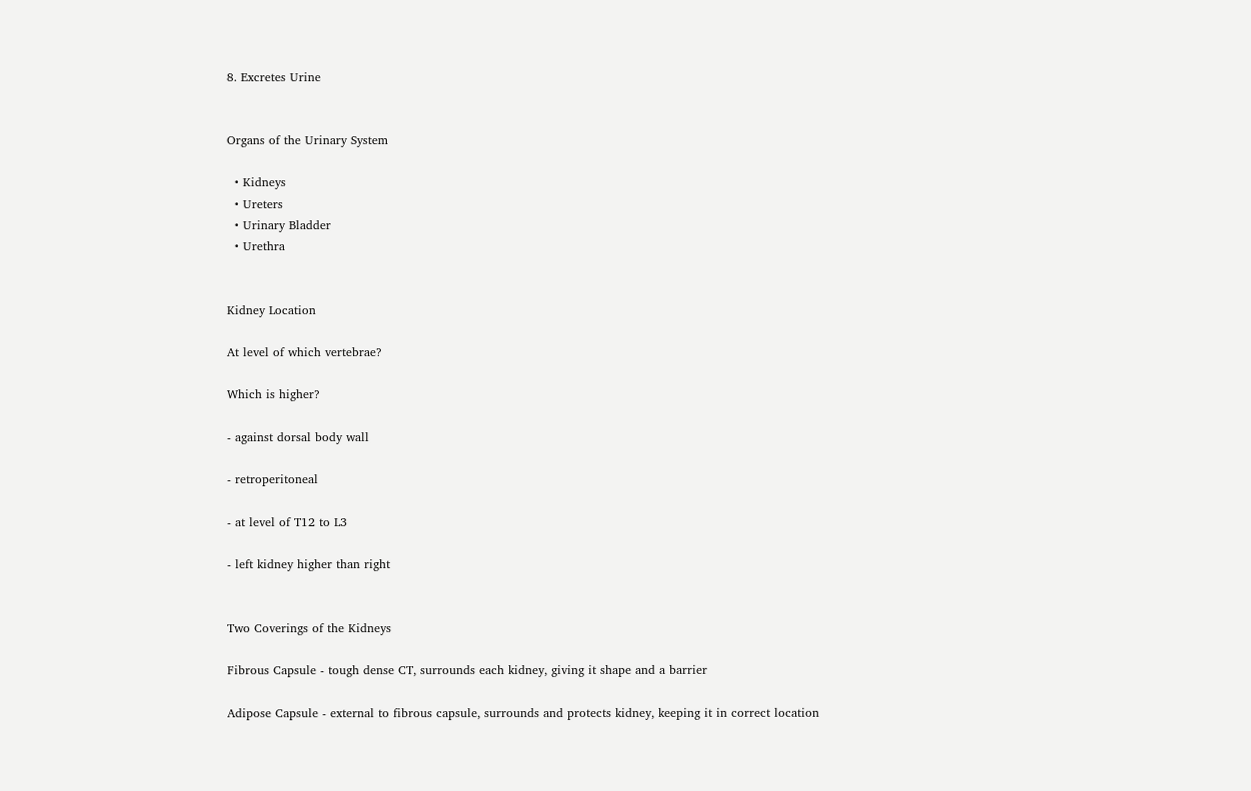8. Excretes Urine


Organs of the Urinary System

  • Kidneys
  • Ureters
  • Urinary Bladder
  • Urethra


Kidney Location

At level of which vertebrae?

Which is higher?

- against dorsal body wall

- retroperitoneal

- at level of T12 to L3

- left kidney higher than right


Two Coverings of the Kidneys

Fibrous Capsule - tough dense CT, surrounds each kidney, giving it shape and a barrier

Adipose Capsule - external to fibrous capsule, surrounds and protects kidney, keeping it in correct location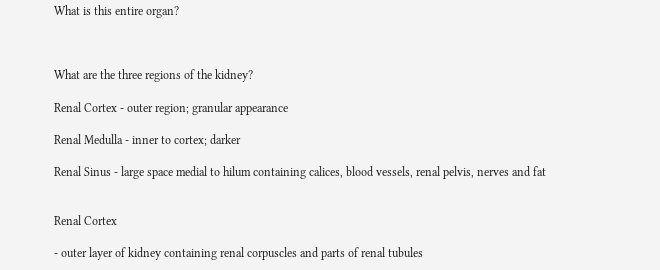What is this entire organ?



What are the three regions of the kidney?

Renal Cortex - outer region; granular appearance

Renal Medulla - inner to cortex; darker

Renal Sinus - large space medial to hilum containing calices, blood vessels, renal pelvis, nerves and fat


Renal Cortex

- outer layer of kidney containing renal corpuscles and parts of renal tubules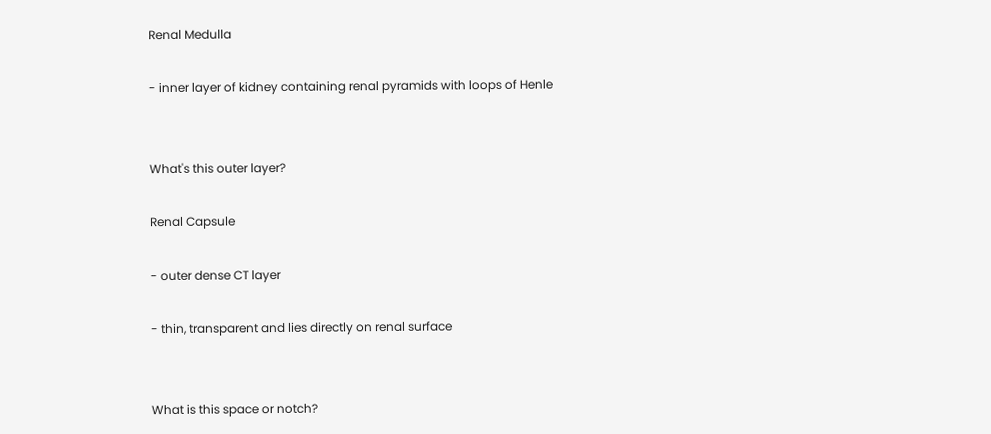Renal Medulla

- inner layer of kidney containing renal pyramids with loops of Henle


What's this outer layer?

Renal Capsule

- outer dense CT layer

- thin, transparent and lies directly on renal surface


What is this space or notch?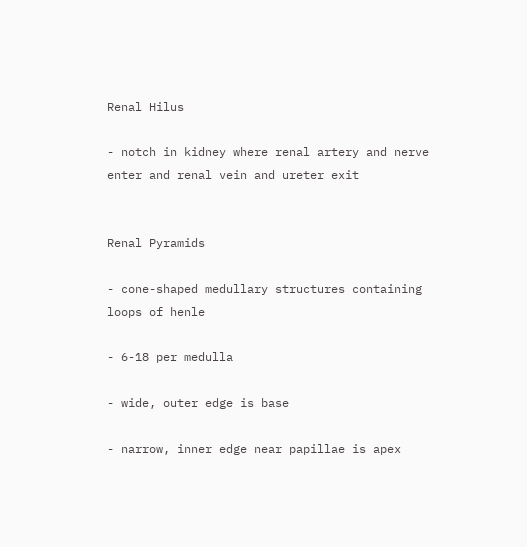Renal Hilus

- notch in kidney where renal artery and nerve enter and renal vein and ureter exit


Renal Pyramids

- cone-shaped medullary structures containing loops of henle

- 6-18 per medulla

- wide, outer edge is base

- narrow, inner edge near papillae is apex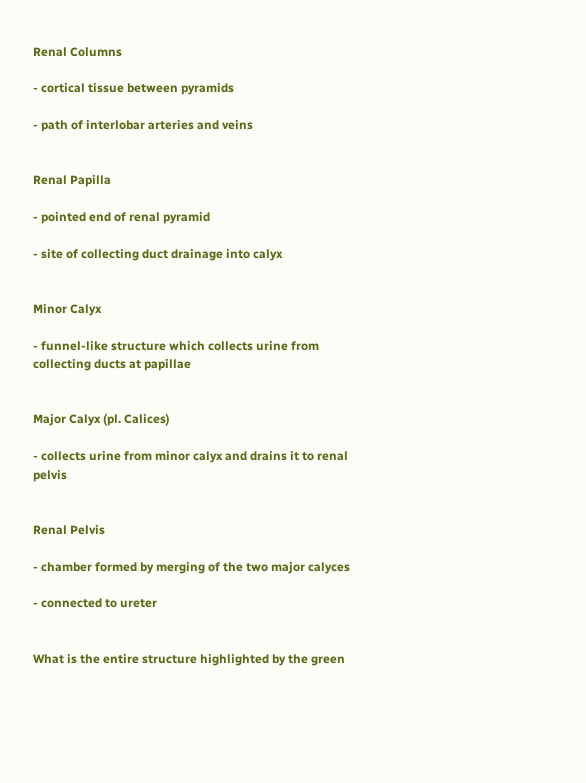Renal Columns

- cortical tissue between pyramids

- path of interlobar arteries and veins


Renal Papilla

- pointed end of renal pyramid

- site of collecting duct drainage into calyx


Minor Calyx

- funnel-like structure which collects urine from collecting ducts at papillae


Major Calyx (pl. Calices)

- collects urine from minor calyx and drains it to renal pelvis


Renal Pelvis

- chamber formed by merging of the two major calyces

- connected to ureter


What is the entire structure highlighted by the green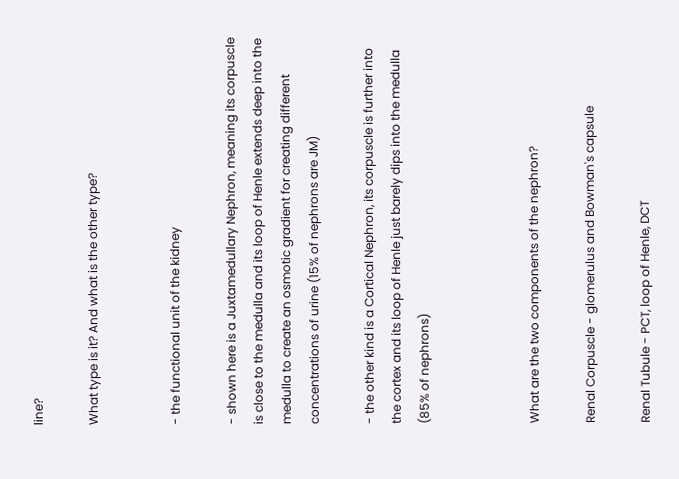line?

What type is it? And what is the other type?


- the functional unit of the kidney

- shown here is a Juxtamedullary Nephron, meaning its corpuscle is close to the medulla and its loop of Henle extends deep into the medulla to create an osmotic gradient for creating different concentrations of urine (15% of nephrons are JM)

- the other kind is a Cortical Nephron, its corpuscle is further into the cortex and its loop of Henle just barely dips into the medulla (85% of nephrons)



What are the two components of the nephron?

Renal Corpuscle - glomerulus and Bowman's capsule

Renal Tubule - PCT, loop of Henle, DCT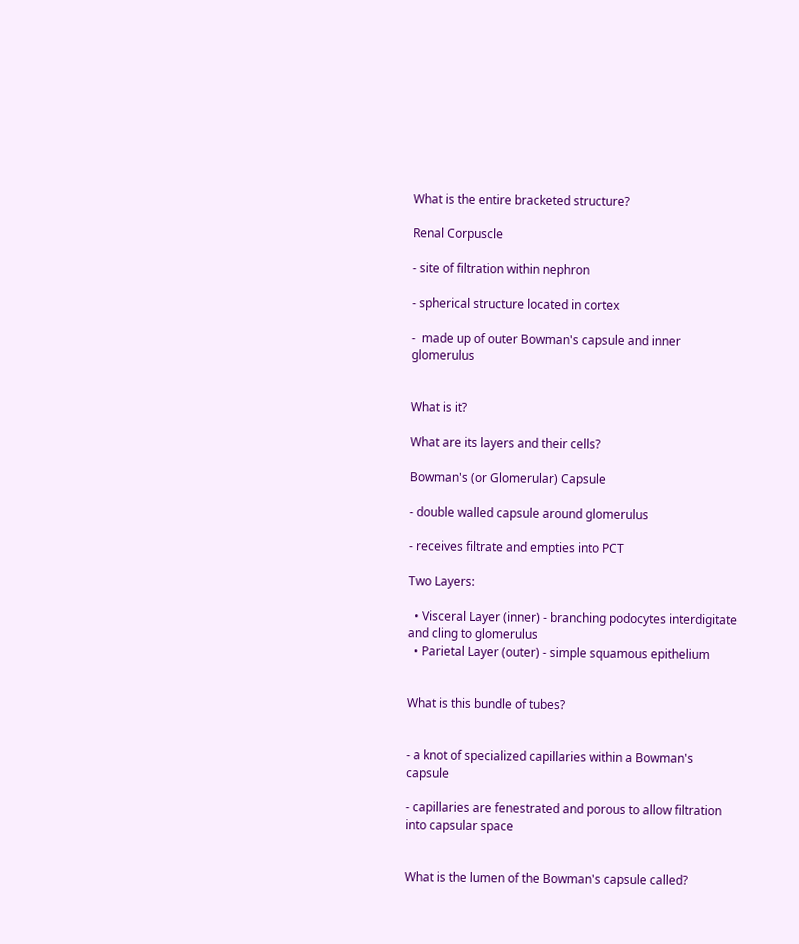What is the entire bracketed structure?

Renal Corpuscle

- site of filtration within nephron

- spherical structure located in cortex

-  made up of outer Bowman's capsule and inner glomerulus


What is it?

What are its layers and their cells?

Bowman's (or Glomerular) Capsule

- double walled capsule around glomerulus

- receives filtrate and empties into PCT

Two Layers:

  • Visceral Layer (inner) - branching podocytes interdigitate and cling to glomerulus
  • Parietal Layer (outer) - simple squamous epithelium


What is this bundle of tubes?


- a knot of specialized capillaries within a Bowman's capsule

- capillaries are fenestrated and porous to allow filtration into capsular space


What is the lumen of the Bowman's capsule called?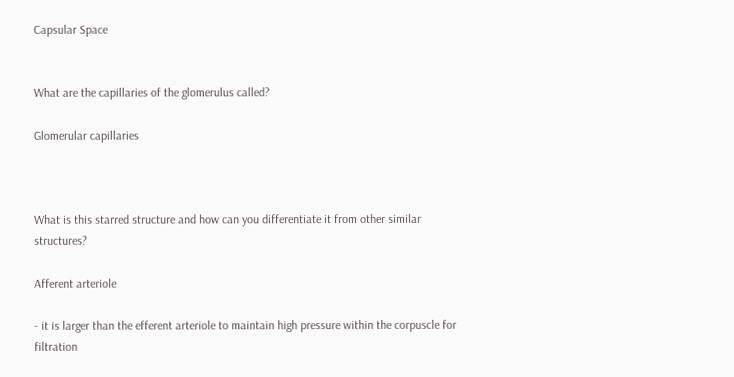Capsular Space


What are the capillaries of the glomerulus called?

Glomerular capillaries



What is this starred structure and how can you differentiate it from other similar structures?

Afferent arteriole

- it is larger than the efferent arteriole to maintain high pressure within the corpuscle for filtration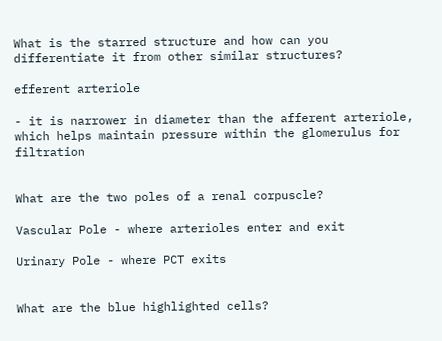What is the starred structure and how can you differentiate it from other similar structures?

efferent arteriole

- it is narrower in diameter than the afferent arteriole, which helps maintain pressure within the glomerulus for filtration


What are the two poles of a renal corpuscle?

Vascular Pole - where arterioles enter and exit

Urinary Pole - where PCT exits


What are the blue highlighted cells?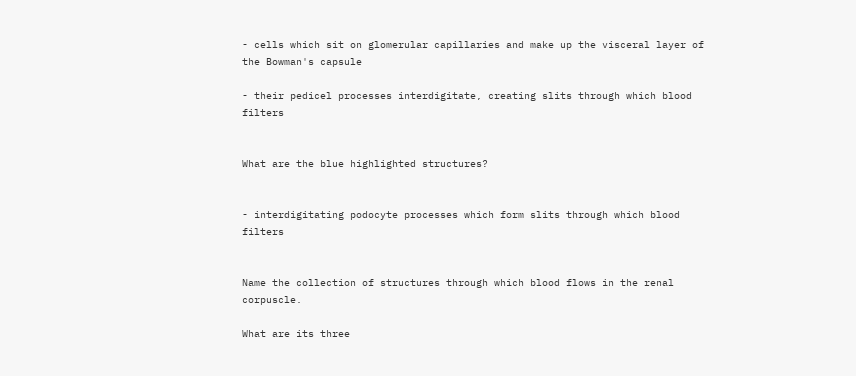- cells which sit on glomerular capillaries and make up the visceral layer of the Bowman's capsule

- their pedicel processes interdigitate, creating slits through which blood filters


What are the blue highlighted structures?


- interdigitating podocyte processes which form slits through which blood filters


Name the collection of structures through which blood flows in the renal corpuscle.

What are its three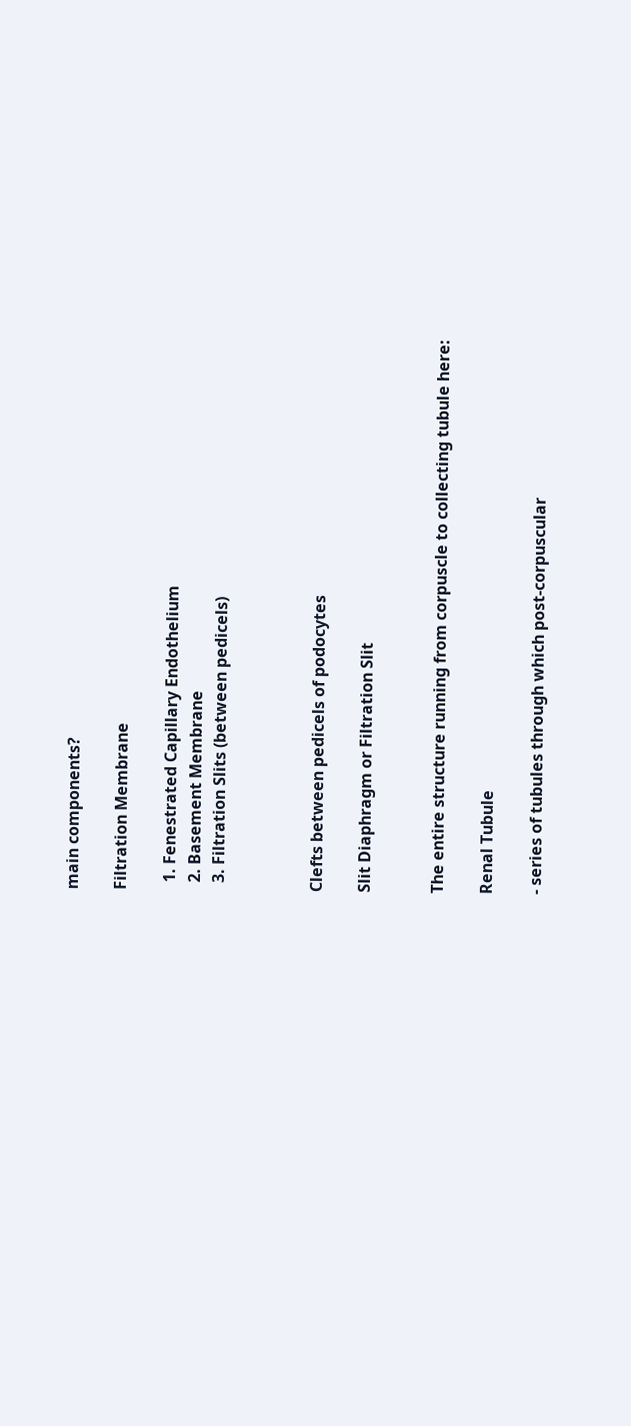main components?

Filtration Membrane

  1. Fenestrated Capillary Endothelium
  2. Basement Membrane
  3. Filtration Slits (between pedicels)



Clefts between pedicels of podocytes

Slit Diaphragm or Filtration Slit


The entire structure running from corpuscle to collecting tubule here:

Renal Tubule

- series of tubules through which post-corpuscular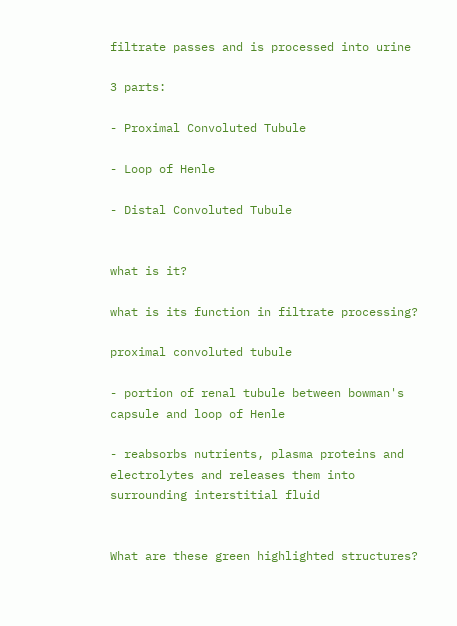filtrate passes and is processed into urine

3 parts:

- Proximal Convoluted Tubule

- Loop of Henle

- Distal Convoluted Tubule


what is it?

what is its function in filtrate processing?

proximal convoluted tubule

- portion of renal tubule between bowman's capsule and loop of Henle

- reabsorbs nutrients, plasma proteins and electrolytes and releases them into surrounding interstitial fluid


What are these green highlighted structures?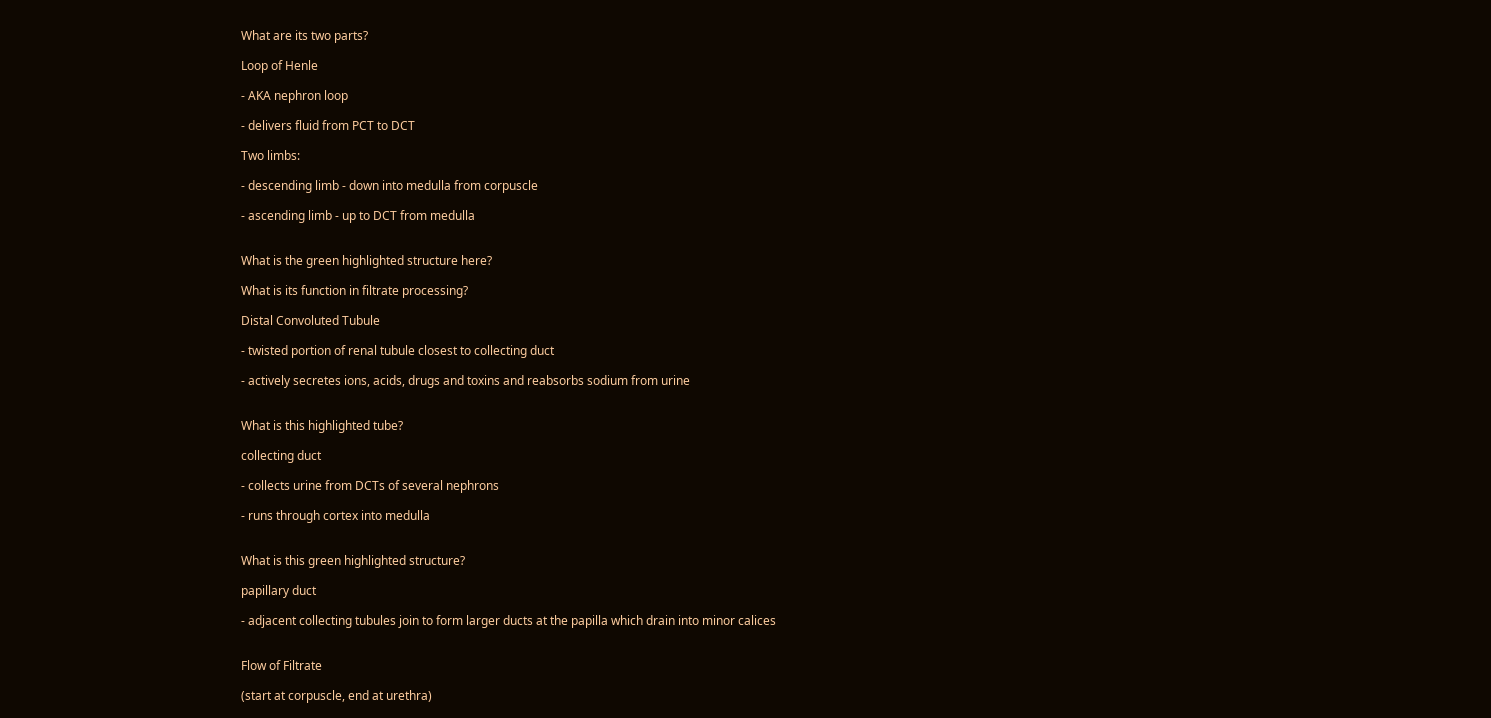What are its two parts?

Loop of Henle

- AKA nephron loop

- delivers fluid from PCT to DCT

Two limbs:

- descending limb - down into medulla from corpuscle

- ascending limb - up to DCT from medulla


What is the green highlighted structure here?

What is its function in filtrate processing?

Distal Convoluted Tubule

- twisted portion of renal tubule closest to collecting duct

- actively secretes ions, acids, drugs and toxins and reabsorbs sodium from urine


What is this highlighted tube?

collecting duct

- collects urine from DCTs of several nephrons

- runs through cortex into medulla


What is this green highlighted structure?

papillary duct

- adjacent collecting tubules join to form larger ducts at the papilla which drain into minor calices


Flow of Filtrate

(start at corpuscle, end at urethra)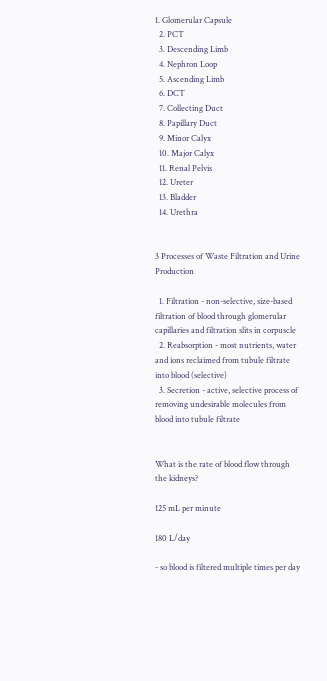1. Glomerular Capsule
  2. PCT
  3. Descending Limb
  4. Nephron Loop
  5. Ascending Limb
  6. DCT
  7. Collecting Duct
  8. Papillary Duct
  9. Minor Calyx
  10. Major Calyx
  11. Renal Pelvis
  12. Ureter
  13. Bladder
  14. Urethra


3 Processes of Waste Filtration and Urine Production

  1. Filtration - non-selective, size-based filtration of blood through glomerular capillaries and filtration slits in corpuscle
  2. Reabsorption - most nutrients, water and ions reclaimed from tubule filtrate into blood (selective)
  3. Secretion - active, selective process of removing undesirable molecules from blood into tubule filtrate


What is the rate of blood flow through the kidneys?

125 mL per minute

180 L/day

- so blood is filtered multiple times per day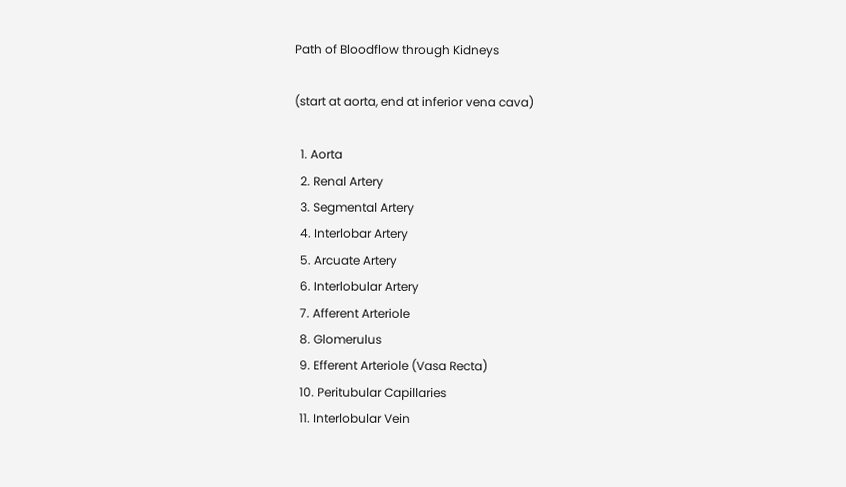Path of Bloodflow through Kidneys

(start at aorta, end at inferior vena cava)

  1. Aorta
  2. Renal Artery
  3. Segmental Artery
  4. Interlobar Artery
  5. Arcuate Artery
  6. Interlobular Artery
  7. Afferent Arteriole
  8. Glomerulus
  9. Efferent Arteriole (Vasa Recta)
  10. Peritubular Capillaries
  11. Interlobular Vein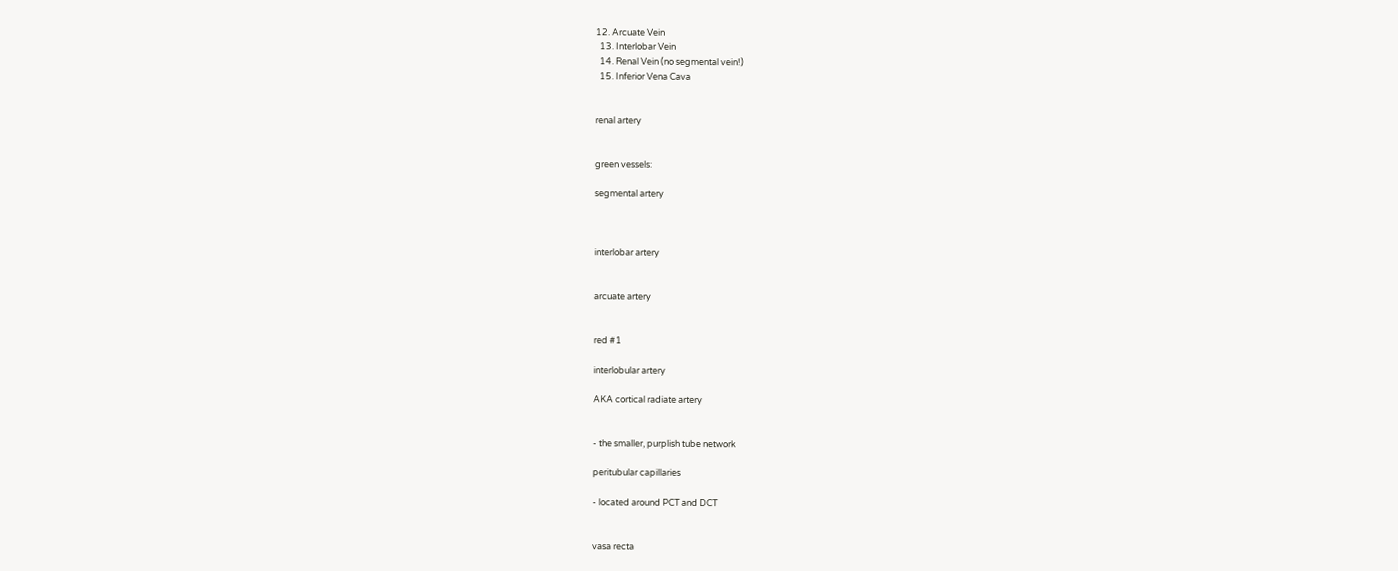12. Arcuate Vein
  13. Interlobar Vein
  14. Renal Vein (no segmental vein!)
  15. Inferior Vena Cava


renal artery


green vessels:

segmental artery



interlobar artery


arcuate artery


red #1

interlobular artery

AKA cortical radiate artery


- the smaller, purplish tube network

peritubular capillaries

- located around PCT and DCT


vasa recta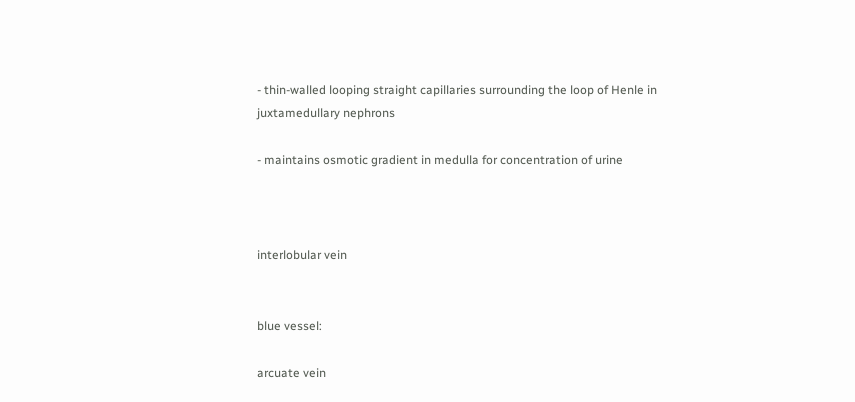- thin-walled looping straight capillaries surrounding the loop of Henle in juxtamedullary nephrons

- maintains osmotic gradient in medulla for concentration of urine



interlobular vein


blue vessel:

arcuate vein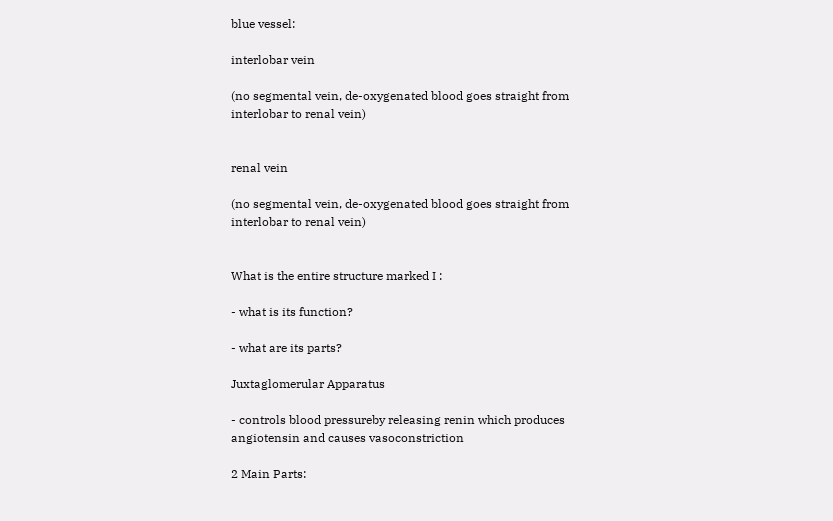blue vessel:

interlobar vein

(no segmental vein, de-oxygenated blood goes straight from interlobar to renal vein)


renal vein

(no segmental vein, de-oxygenated blood goes straight from interlobar to renal vein)


What is the entire structure marked I :

- what is its function?

- what are its parts?

Juxtaglomerular Apparatus

- controls blood pressureby releasing renin which produces angiotensin and causes vasoconstriction

2 Main Parts: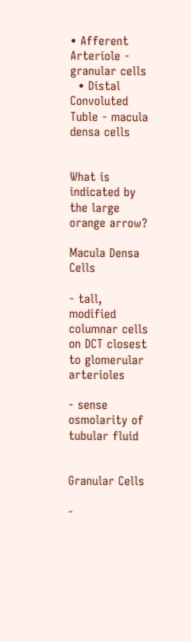• Afferent Arteriole - granular cells
  • Distal Convoluted Tuble - macula densa cells


What is indicated by the large orange arrow?

Macula Densa Cells

- tall, modified columnar cells on DCT closest to glomerular arterioles

- sense osmolarity of tubular fluid


Granular Cells

-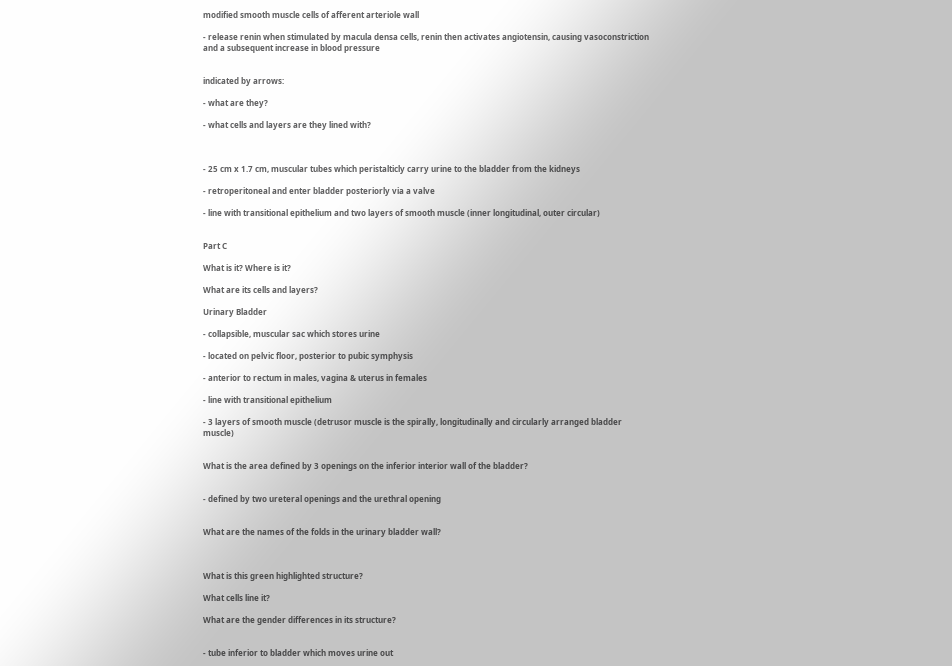modified smooth muscle cells of afferent arteriole wall

- release renin when stimulated by macula densa cells, renin then activates angiotensin, causing vasoconstriction and a subsequent increase in blood pressure


indicated by arrows:

- what are they?

- what cells and layers are they lined with?



- 25 cm x 1.7 cm, muscular tubes which peristalticly carry urine to the bladder from the kidneys

- retroperitoneal and enter bladder posteriorly via a valve

- line with transitional epithelium and two layers of smooth muscle (inner longitudinal, outer circular)


Part C

What is it? Where is it?

What are its cells and layers?

Urinary Bladder

- collapsible, muscular sac which stores urine

- located on pelvic floor, posterior to pubic symphysis

- anterior to rectum in males, vagina & uterus in females

- line with transitional epithelium

- 3 layers of smooth muscle (detrusor muscle is the spirally, longitudinally and circularly arranged bladder muscle)


What is the area defined by 3 openings on the inferior interior wall of the bladder?


- defined by two ureteral openings and the urethral opening


What are the names of the folds in the urinary bladder wall?



What is this green highlighted structure?

What cells line it?

What are the gender differences in its structure?


- tube inferior to bladder which moves urine out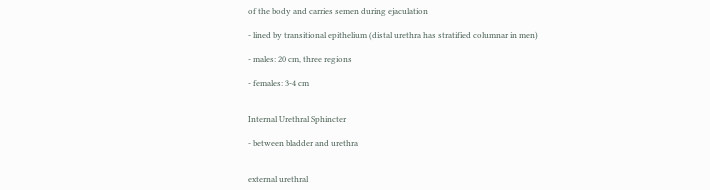of the body and carries semen during ejaculation

- lined by transitional epithelium (distal urethra has stratified columnar in men)

- males: 20 cm, three regions

- females: 3-4 cm


Internal Urethral Sphincter

- between bladder and urethra


external urethral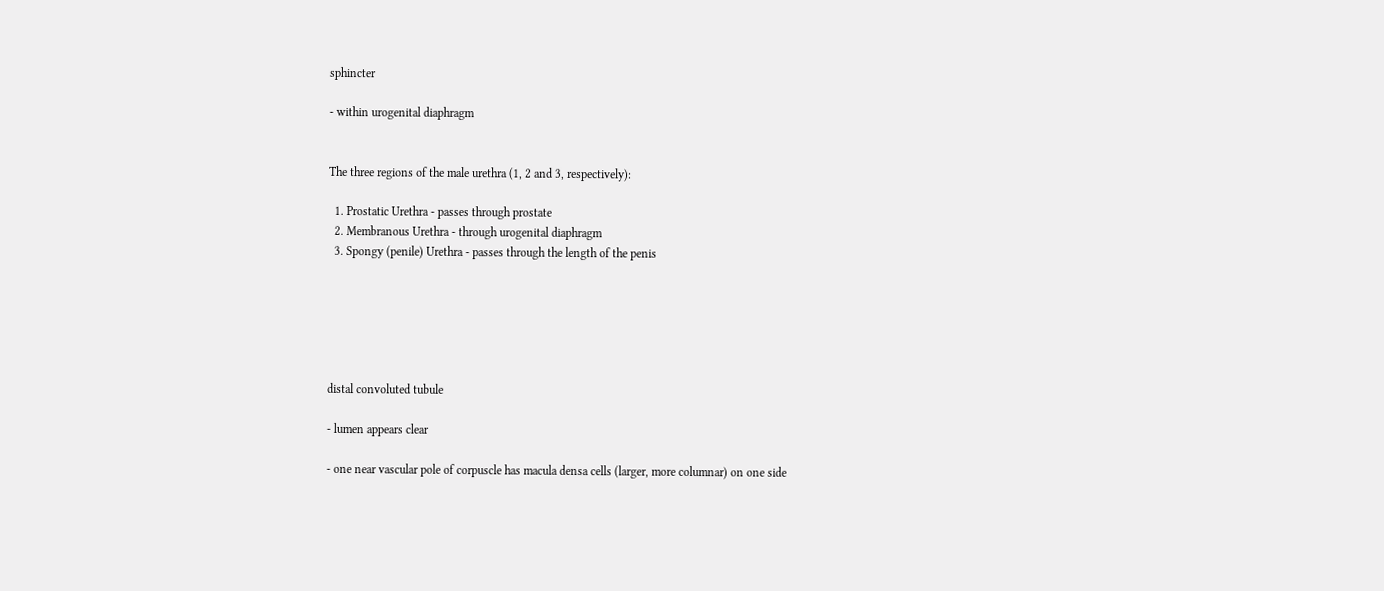sphincter

- within urogenital diaphragm


The three regions of the male urethra (1, 2 and 3, respectively):

  1. Prostatic Urethra - passes through prostate
  2. Membranous Urethra - through urogenital diaphragm
  3. Spongy (penile) Urethra - passes through the length of the penis






distal convoluted tubule

- lumen appears clear

- one near vascular pole of corpuscle has macula densa cells (larger, more columnar) on one side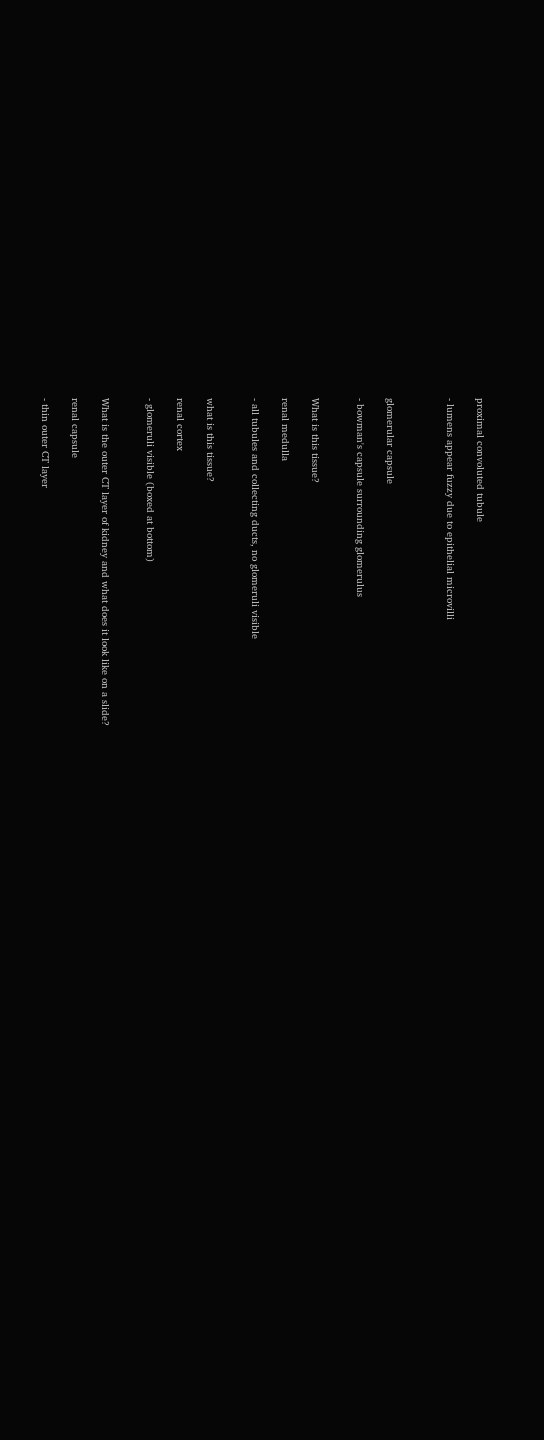proximal convoluted tubule

- lumens appear fuzzy due to epithelial microvilli



glomerular capsule

- bowman's capsule surrounding glomerulus


What is this tissue?

renal medulla

- all tubules and collecting ducts, no glomeruli visible


what is this tissue?

renal cortex

- glomeruli visible (boxed at bottom)


What is the outer CT layer of kidney and what does it look like on a slide?

renal capsule

- thin outer CT layer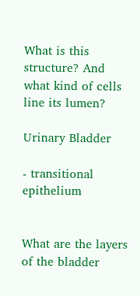What is this structure? And what kind of cells line its lumen?

Urinary Bladder

- transitional epithelium


What are the layers of the bladder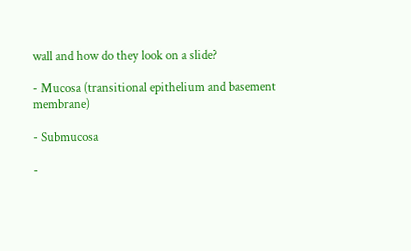wall and how do they look on a slide?

- Mucosa (transitional epithelium and basement membrane)

- Submucosa

-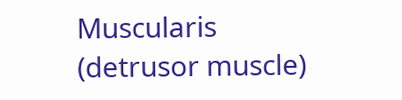Muscularis (detrusor muscle)